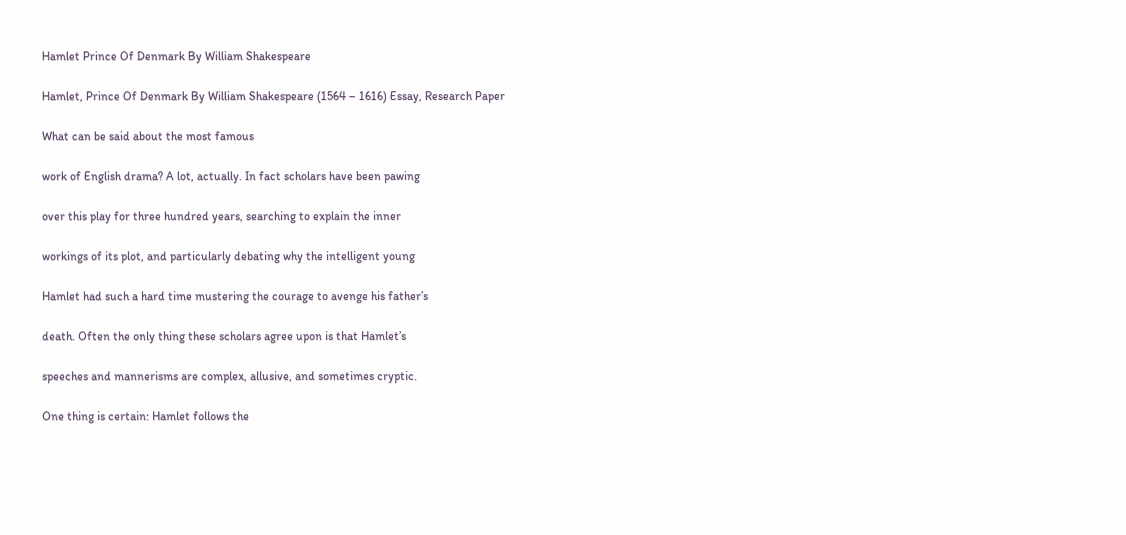Hamlet Prince Of Denmark By William Shakespeare

Hamlet, Prince Of Denmark By William Shakespeare (1564 – 1616) Essay, Research Paper

What can be said about the most famous

work of English drama? A lot, actually. In fact scholars have been pawing

over this play for three hundred years, searching to explain the inner

workings of its plot, and particularly debating why the intelligent young

Hamlet had such a hard time mustering the courage to avenge his father’s

death. Often the only thing these scholars agree upon is that Hamlet’s

speeches and mannerisms are complex, allusive, and sometimes cryptic.

One thing is certain: Hamlet follows the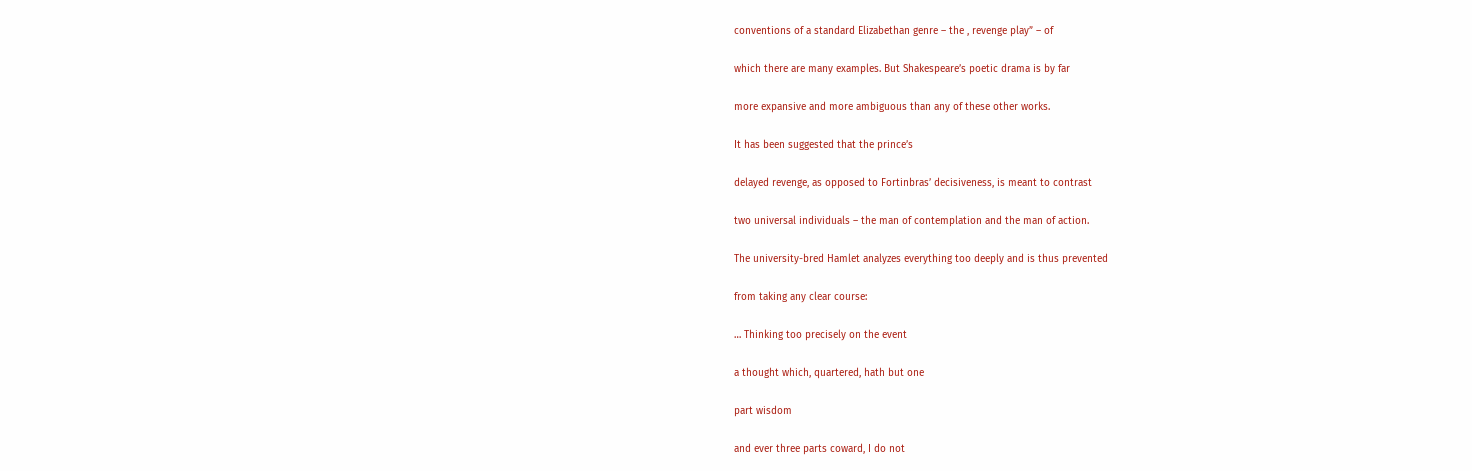conventions of a standard Elizabethan genre – the , revenge play” – of

which there are many examples. But Shakespeare’s poetic drama is by far

more expansive and more ambiguous than any of these other works.

It has been suggested that the prince’s

delayed revenge, as opposed to Fortinbras’ decisiveness, is meant to contrast

two universal individuals – the man of contemplation and the man of action.

The university-bred Hamlet analyzes everything too deeply and is thus prevented

from taking any clear course:

… Thinking too precisely on the event

a thought which, quartered, hath but one

part wisdom

and ever three parts coward, I do not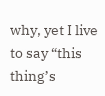why, yet I live to say “this thing’s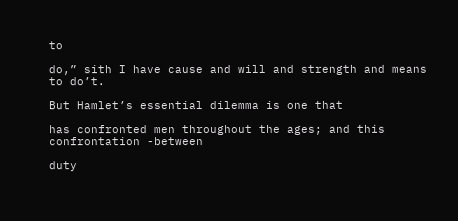to

do,” sith I have cause and will and strength and means to do’t.

But Hamlet’s essential dilemma is one that

has confronted men throughout the ages; and this confrontation -between

duty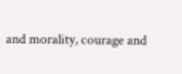and morality, courage and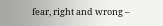fear, right and wrong –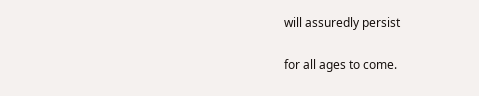will assuredly persist

for all ages to come.